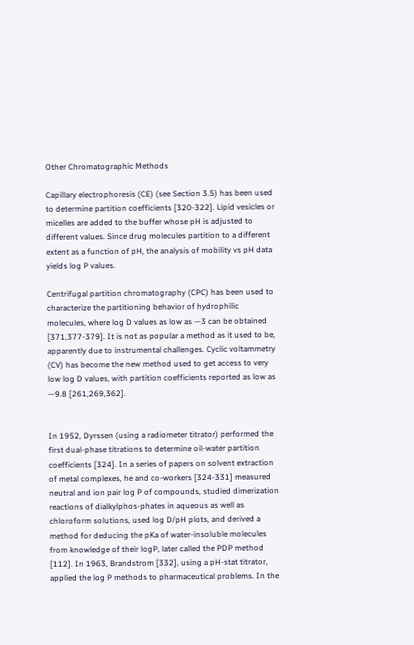Other Chromatographic Methods

Capillary electrophoresis (CE) (see Section 3.5) has been used to determine partition coefficients [320-322]. Lipid vesicles or micelles are added to the buffer whose pH is adjusted to different values. Since drug molecules partition to a different extent as a function of pH, the analysis of mobility vs pH data yields log P values.

Centrifugal partition chromatography (CPC) has been used to characterize the partitioning behavior of hydrophilic molecules, where log D values as low as —3 can be obtained [371,377-379]. It is not as popular a method as it used to be, apparently due to instrumental challenges. Cyclic voltammetry (CV) has become the new method used to get access to very low log D values, with partition coefficients reported as low as —9.8 [261,269,362].


In 1952, Dyrssen (using a radiometer titrator) performed the first dual-phase titrations to determine oil-water partition coefficients [324]. In a series of papers on solvent extraction of metal complexes, he and co-workers [324-331] measured neutral and ion pair log P of compounds, studied dimerization reactions of dialkylphos-phates in aqueous as well as chloroform solutions, used log D/pH plots, and derived a method for deducing the pKa of water-insoluble molecules from knowledge of their logP, later called the PDP method [112]. In 1963, Brandstrom [332], using a pH-stat titrator, applied the log P methods to pharmaceutical problems. In the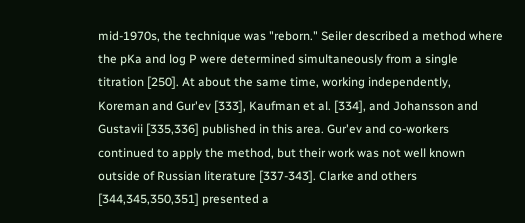mid-1970s, the technique was "reborn." Seiler described a method where the pKa and log P were determined simultaneously from a single titration [250]. At about the same time, working independently, Koreman and Gur'ev [333], Kaufman et al. [334], and Johansson and Gustavii [335,336] published in this area. Gur'ev and co-workers continued to apply the method, but their work was not well known outside of Russian literature [337-343]. Clarke and others [344,345,350,351] presented a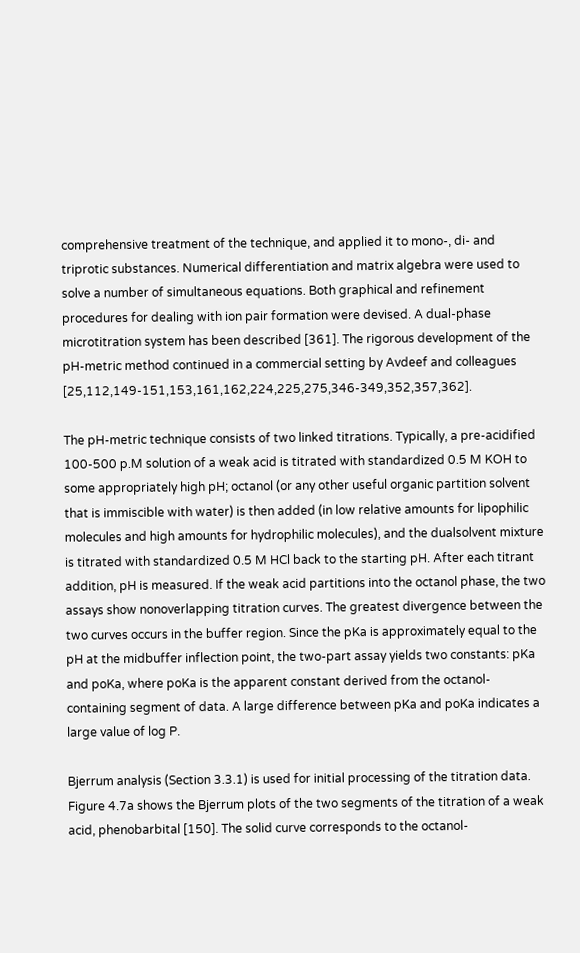comprehensive treatment of the technique, and applied it to mono-, di- and triprotic substances. Numerical differentiation and matrix algebra were used to solve a number of simultaneous equations. Both graphical and refinement procedures for dealing with ion pair formation were devised. A dual-phase microtitration system has been described [361]. The rigorous development of the pH-metric method continued in a commercial setting by Avdeef and colleagues [25,112,149-151,153,161,162,224,225,275,346-349,352,357,362].

The pH-metric technique consists of two linked titrations. Typically, a pre-acidified 100-500 p.M solution of a weak acid is titrated with standardized 0.5 M KOH to some appropriately high pH; octanol (or any other useful organic partition solvent that is immiscible with water) is then added (in low relative amounts for lipophilic molecules and high amounts for hydrophilic molecules), and the dualsolvent mixture is titrated with standardized 0.5 M HCl back to the starting pH. After each titrant addition, pH is measured. If the weak acid partitions into the octanol phase, the two assays show nonoverlapping titration curves. The greatest divergence between the two curves occurs in the buffer region. Since the pKa is approximately equal to the pH at the midbuffer inflection point, the two-part assay yields two constants: pKa and poKa, where poKa is the apparent constant derived from the octanol-containing segment of data. A large difference between pKa and poKa indicates a large value of log P.

Bjerrum analysis (Section 3.3.1) is used for initial processing of the titration data. Figure 4.7a shows the Bjerrum plots of the two segments of the titration of a weak acid, phenobarbital [150]. The solid curve corresponds to the octanol-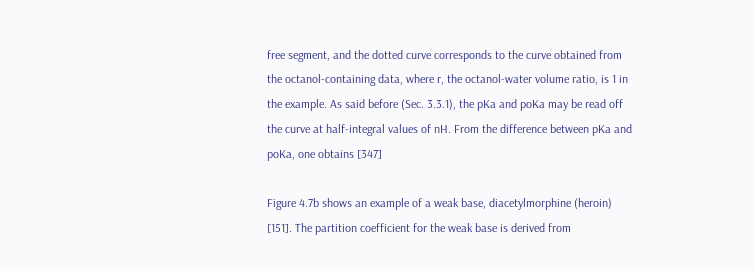free segment, and the dotted curve corresponds to the curve obtained from the octanol-containing data, where r, the octanol-water volume ratio, is 1 in the example. As said before (Sec. 3.3.1), the pKa and poKa may be read off the curve at half-integral values of nH. From the difference between pKa and poKa, one obtains [347]

Figure 4.7b shows an example of a weak base, diacetylmorphine (heroin) [151]. The partition coefficient for the weak base is derived from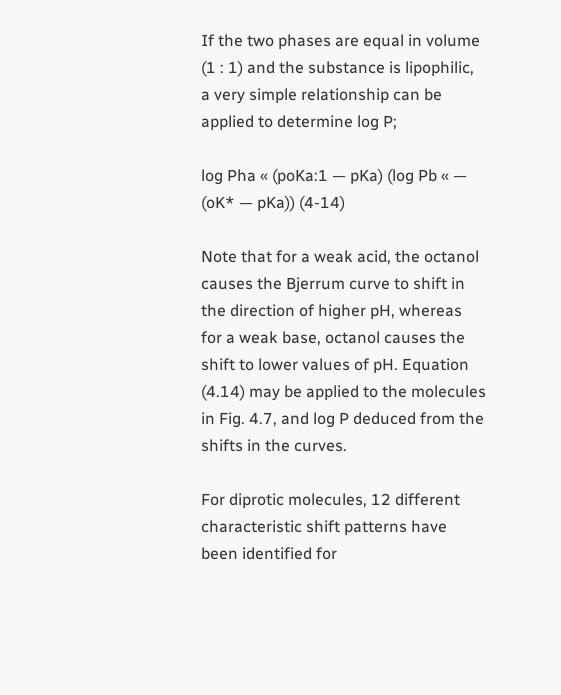If the two phases are equal in volume (1 : 1) and the substance is lipophilic, a very simple relationship can be applied to determine log P;

log Pha « (poKa:1 — pKa) (log Pb « — (oK* — pKa)) (4-14)

Note that for a weak acid, the octanol causes the Bjerrum curve to shift in the direction of higher pH, whereas for a weak base, octanol causes the shift to lower values of pH. Equation (4.14) may be applied to the molecules in Fig. 4.7, and log P deduced from the shifts in the curves.

For diprotic molecules, 12 different characteristic shift patterns have been identified for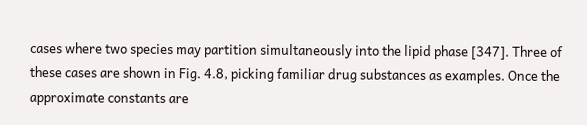cases where two species may partition simultaneously into the lipid phase [347]. Three of these cases are shown in Fig. 4.8, picking familiar drug substances as examples. Once the approximate constants are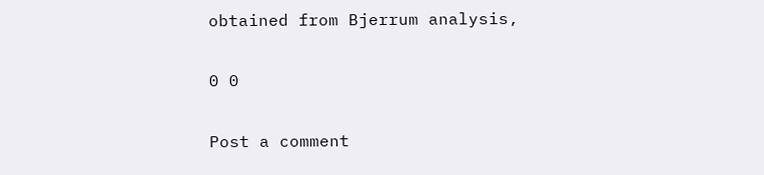obtained from Bjerrum analysis,

0 0

Post a comment